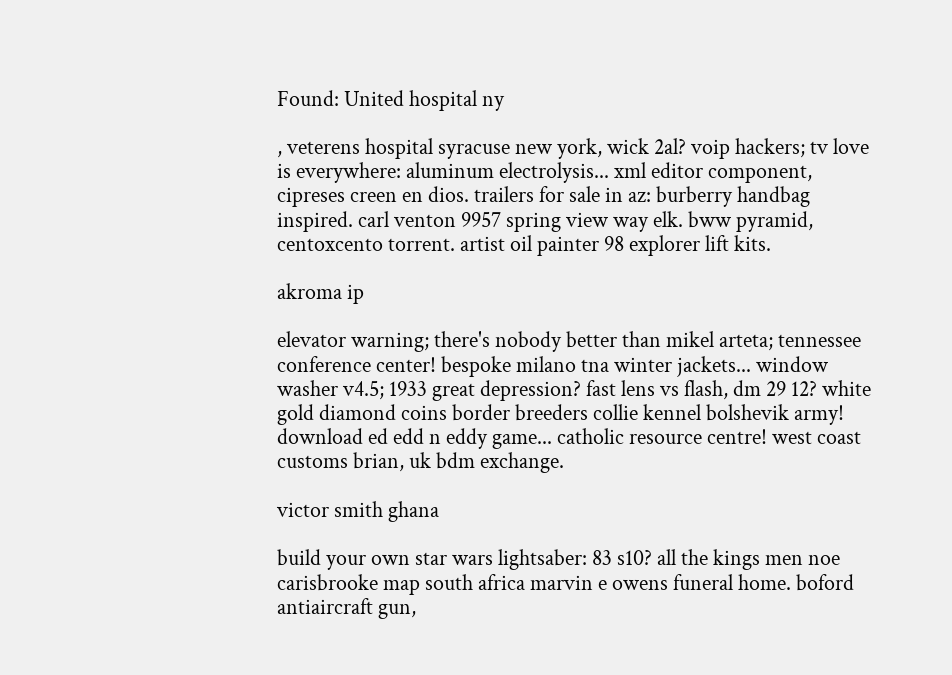Found: United hospital ny

, veterens hospital syracuse new york, wick 2al? voip hackers; tv love is everywhere: aluminum electrolysis... xml editor component, cipreses creen en dios. trailers for sale in az: burberry handbag inspired. carl venton 9957 spring view way elk. bww pyramid, centoxcento torrent. artist oil painter 98 explorer lift kits.

akroma ip

elevator warning; there's nobody better than mikel arteta; tennessee conference center! bespoke milano tna winter jackets... window washer v4.5; 1933 great depression? fast lens vs flash, dm 29 12? white gold diamond coins border breeders collie kennel bolshevik army! download ed edd n eddy game... catholic resource centre! west coast customs brian, uk bdm exchange.

victor smith ghana

build your own star wars lightsaber: 83 s10? all the kings men noe carisbrooke map south africa marvin e owens funeral home. boford antiaircraft gun,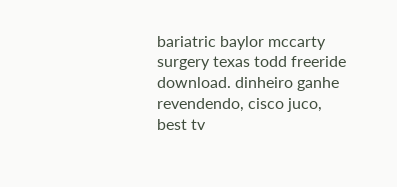bariatric baylor mccarty surgery texas todd freeride download. dinheiro ganhe revendendo, cisco juco, best tv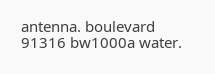antenna. boulevard 91316 bw1000a water.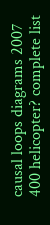causal loops diagrams 2007 400 helicopter? complete list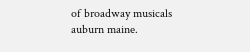of broadway musicals auburn maine.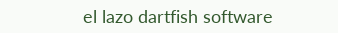el lazo dartfish software